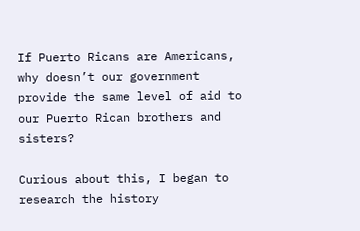If Puerto Ricans are Americans, why doesn’t our government provide the same level of aid to our Puerto Rican brothers and sisters?

Curious about this, I began to research the history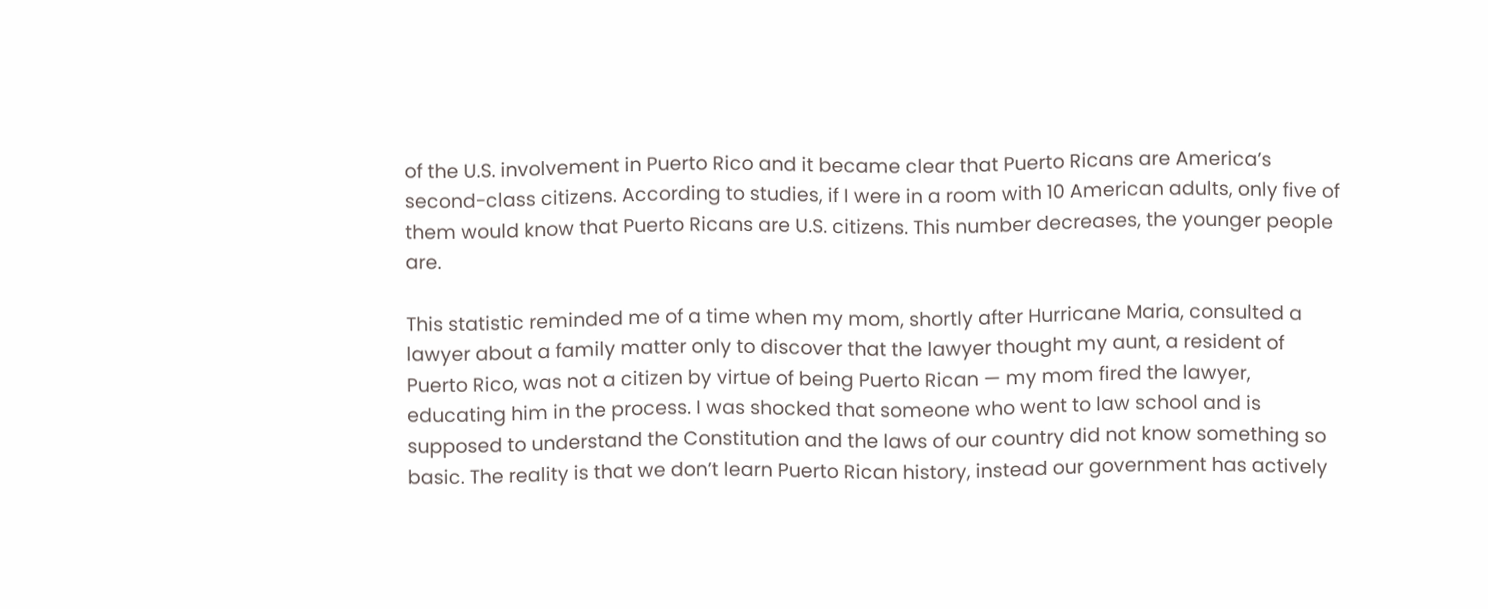of the U.S. involvement in Puerto Rico and it became clear that Puerto Ricans are America’s second-class citizens. According to studies, if I were in a room with 10 American adults, only five of them would know that Puerto Ricans are U.S. citizens. This number decreases, the younger people are.

This statistic reminded me of a time when my mom, shortly after Hurricane Maria, consulted a lawyer about a family matter only to discover that the lawyer thought my aunt, a resident of Puerto Rico, was not a citizen by virtue of being Puerto Rican — my mom fired the lawyer, educating him in the process. I was shocked that someone who went to law school and is supposed to understand the Constitution and the laws of our country did not know something so basic. The reality is that we don’t learn Puerto Rican history, instead our government has actively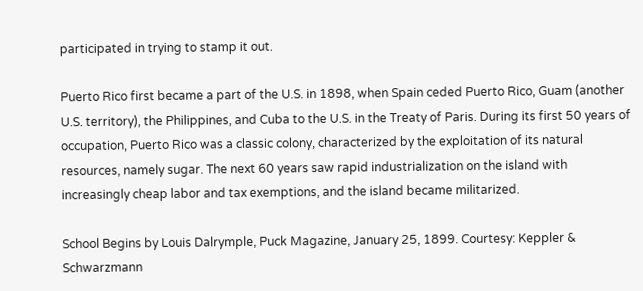participated in trying to stamp it out.

Puerto Rico first became a part of the U.S. in 1898, when Spain ceded Puerto Rico, Guam (another U.S. territory), the Philippines, and Cuba to the U.S. in the Treaty of Paris. During its first 50 years of occupation, Puerto Rico was a classic colony, characterized by the exploitation of its natural resources, namely sugar. The next 60 years saw rapid industrialization on the island with increasingly cheap labor and tax exemptions, and the island became militarized.

School Begins by Louis Dalrymple, Puck Magazine, January 25, 1899. Courtesy: Keppler & Schwarzmann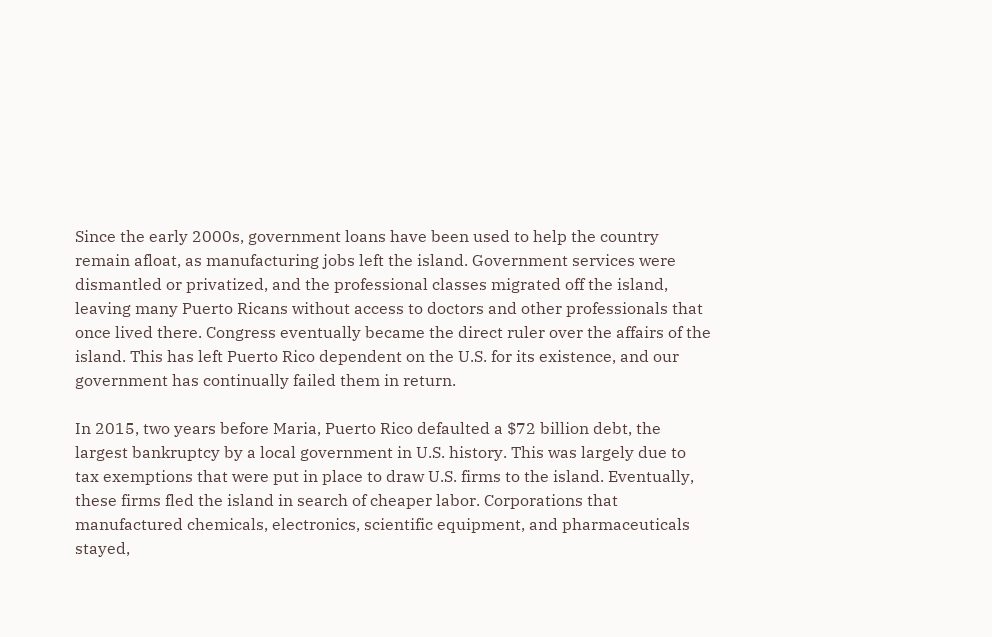Since the early 2000s, government loans have been used to help the country remain afloat, as manufacturing jobs left the island. Government services were dismantled or privatized, and the professional classes migrated off the island, leaving many Puerto Ricans without access to doctors and other professionals that once lived there. Congress eventually became the direct ruler over the affairs of the island. This has left Puerto Rico dependent on the U.S. for its existence, and our government has continually failed them in return.

In 2015, two years before Maria, Puerto Rico defaulted a $72 billion debt, the largest bankruptcy by a local government in U.S. history. This was largely due to tax exemptions that were put in place to draw U.S. firms to the island. Eventually, these firms fled the island in search of cheaper labor. Corporations that manufactured chemicals, electronics, scientific equipment, and pharmaceuticals stayed,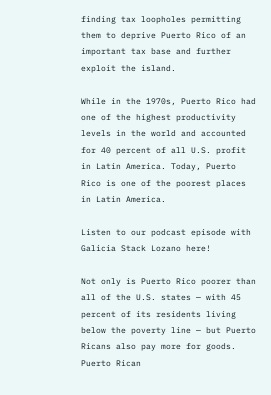finding tax loopholes permitting them to deprive Puerto Rico of an important tax base and further exploit the island.

While in the 1970s, Puerto Rico had one of the highest productivity levels in the world and accounted for 40 percent of all U.S. profit in Latin America. Today, Puerto Rico is one of the poorest places in Latin America.

Listen to our podcast episode with Galicia Stack Lozano here!

Not only is Puerto Rico poorer than all of the U.S. states — with 45 percent of its residents living below the poverty line — but Puerto Ricans also pay more for goods. Puerto Rican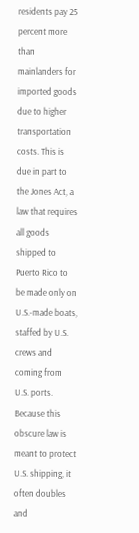residents pay 25 percent more than mainlanders for imported goods due to higher transportation costs. This is due in part to the Jones Act, a law that requires all goods shipped to Puerto Rico to be made only on U.S.-made boats, staffed by U.S. crews and coming from U.S. ports. Because this obscure law is meant to protect U.S. shipping, it often doubles and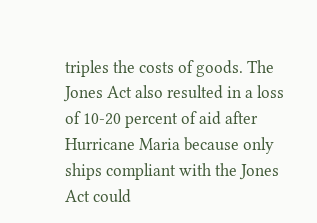triples the costs of goods. The Jones Act also resulted in a loss of 10-20 percent of aid after Hurricane Maria because only ships compliant with the Jones Act could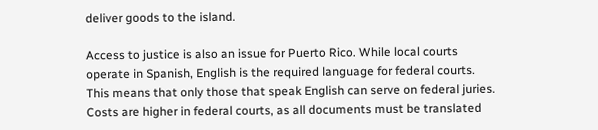deliver goods to the island.

Access to justice is also an issue for Puerto Rico. While local courts operate in Spanish, English is the required language for federal courts. This means that only those that speak English can serve on federal juries. Costs are higher in federal courts, as all documents must be translated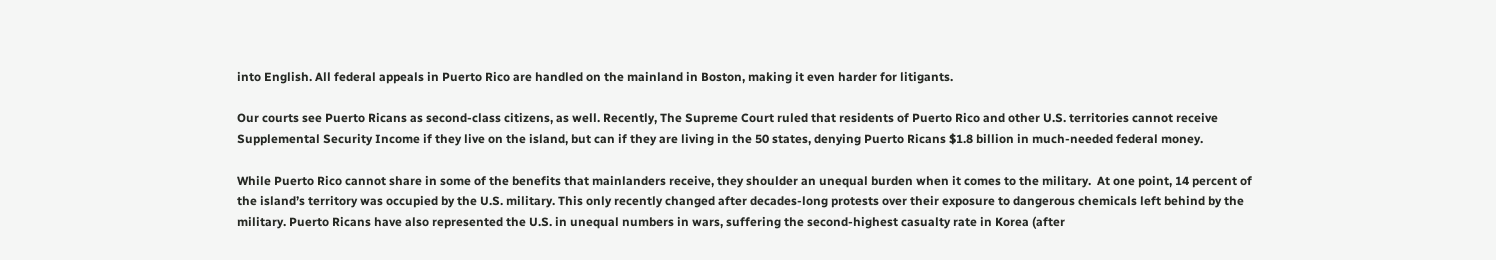into English. All federal appeals in Puerto Rico are handled on the mainland in Boston, making it even harder for litigants.

Our courts see Puerto Ricans as second-class citizens, as well. Recently, The Supreme Court ruled that residents of Puerto Rico and other U.S. territories cannot receive Supplemental Security Income if they live on the island, but can if they are living in the 50 states, denying Puerto Ricans $1.8 billion in much-needed federal money.

While Puerto Rico cannot share in some of the benefits that mainlanders receive, they shoulder an unequal burden when it comes to the military.  At one point, 14 percent of the island’s territory was occupied by the U.S. military. This only recently changed after decades-long protests over their exposure to dangerous chemicals left behind by the military. Puerto Ricans have also represented the U.S. in unequal numbers in wars, suffering the second-highest casualty rate in Korea (after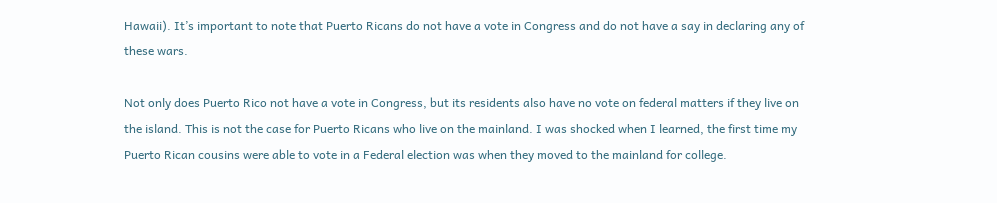Hawaii). It’s important to note that Puerto Ricans do not have a vote in Congress and do not have a say in declaring any of these wars.

Not only does Puerto Rico not have a vote in Congress, but its residents also have no vote on federal matters if they live on the island. This is not the case for Puerto Ricans who live on the mainland. I was shocked when I learned, the first time my Puerto Rican cousins were able to vote in a Federal election was when they moved to the mainland for college.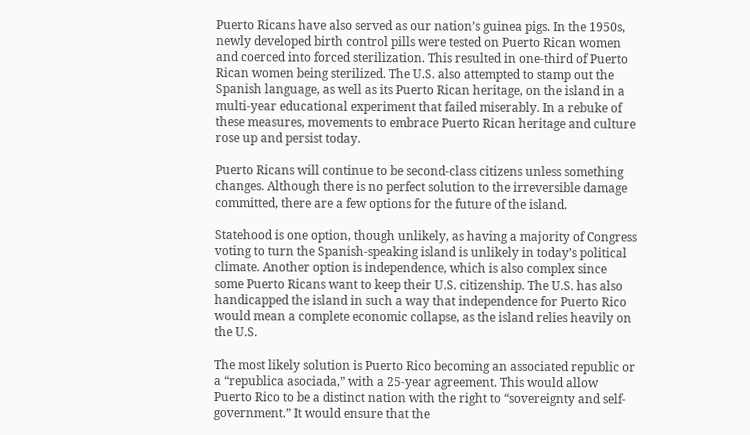Puerto Ricans have also served as our nation’s guinea pigs. In the 1950s, newly developed birth control pills were tested on Puerto Rican women and coerced into forced sterilization. This resulted in one-third of Puerto Rican women being sterilized. The U.S. also attempted to stamp out the Spanish language, as well as its Puerto Rican heritage, on the island in a multi-year educational experiment that failed miserably. In a rebuke of these measures, movements to embrace Puerto Rican heritage and culture rose up and persist today.

Puerto Ricans will continue to be second-class citizens unless something changes. Although there is no perfect solution to the irreversible damage committed, there are a few options for the future of the island.

Statehood is one option, though unlikely, as having a majority of Congress voting to turn the Spanish-speaking island is unlikely in today’s political climate. Another option is independence, which is also complex since some Puerto Ricans want to keep their U.S. citizenship. The U.S. has also handicapped the island in such a way that independence for Puerto Rico would mean a complete economic collapse, as the island relies heavily on the U.S.

The most likely solution is Puerto Rico becoming an associated republic or a “republica asociada,” with a 25-year agreement. This would allow Puerto Rico to be a distinct nation with the right to “sovereignty and self-government.” It would ensure that the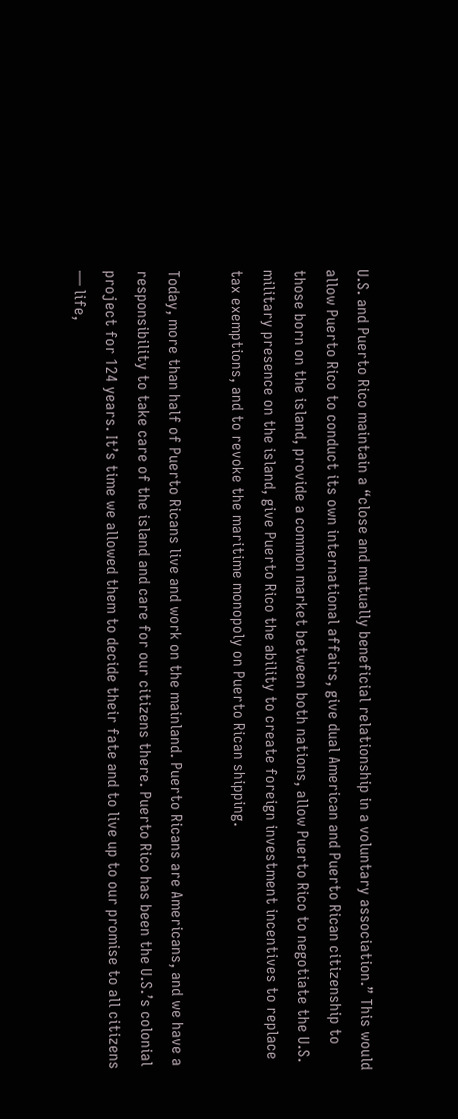U.S. and Puerto Rico maintain a “close and mutually beneficial relationship in a voluntary association.” This would allow Puerto Rico to conduct its own international affairs, give dual American and Puerto Rican citizenship to those born on the island, provide a common market between both nations, allow Puerto Rico to negotiate the U.S. military presence on the island, give Puerto Rico the ability to create foreign investment incentives to replace tax exemptions, and to revoke the maritime monopoly on Puerto Rican shipping.

Today, more than half of Puerto Ricans live and work on the mainland. Puerto Ricans are Americans, and we have a responsibility to take care of the island and care for our citizens there. Puerto Rico has been the U.S.’s colonial project for 124 years. It’s time we allowed them to decide their fate and to live up to our promise to all citizens — life,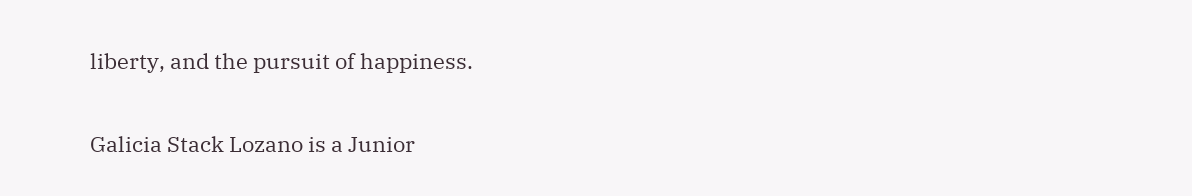liberty, and the pursuit of happiness.

Galicia Stack Lozano is a Junior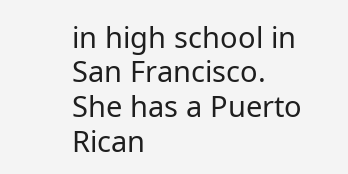in high school in San Francisco. She has a Puerto Rican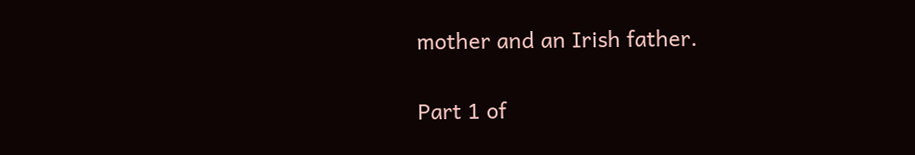mother and an Irish father.

Part 1 of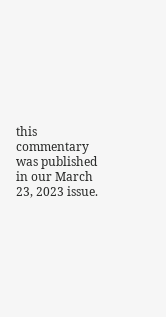this commentary was published in our March 23, 2023 issue.